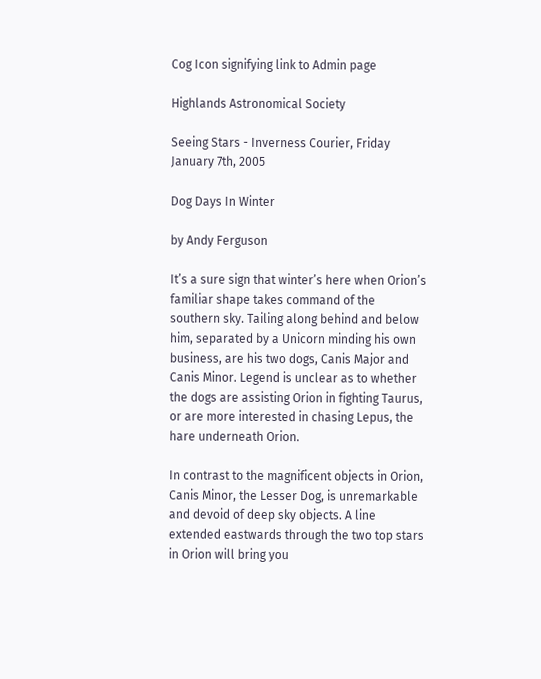Cog Icon signifying link to Admin page

Highlands Astronomical Society

Seeing Stars - Inverness Courier, Friday January 7th, 2005

Dog Days In Winter

by Andy Ferguson

It’s a sure sign that winter’s here when Orion’s familiar shape takes command of the southern sky. Tailing along behind and below him, separated by a Unicorn minding his own business, are his two dogs, Canis Major and Canis Minor. Legend is unclear as to whether the dogs are assisting Orion in fighting Taurus, or are more interested in chasing Lepus, the hare underneath Orion.

In contrast to the magnificent objects in Orion, Canis Minor, the Lesser Dog, is unremarkable and devoid of deep sky objects. A line extended eastwards through the two top stars in Orion will bring you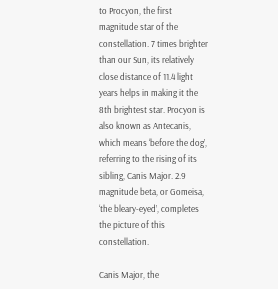to Procyon, the first magnitude star of the constellation. 7 times brighter than our Sun, its relatively close distance of 11.4 light years helps in making it the 8th brightest star. Procyon is also known as Antecanis, which means ‘before the dog’, referring to the rising of its sibling, Canis Major. 2.9 magnitude beta, or Gomeisa, ‘the bleary-eyed’, completes the picture of this constellation.

Canis Major, the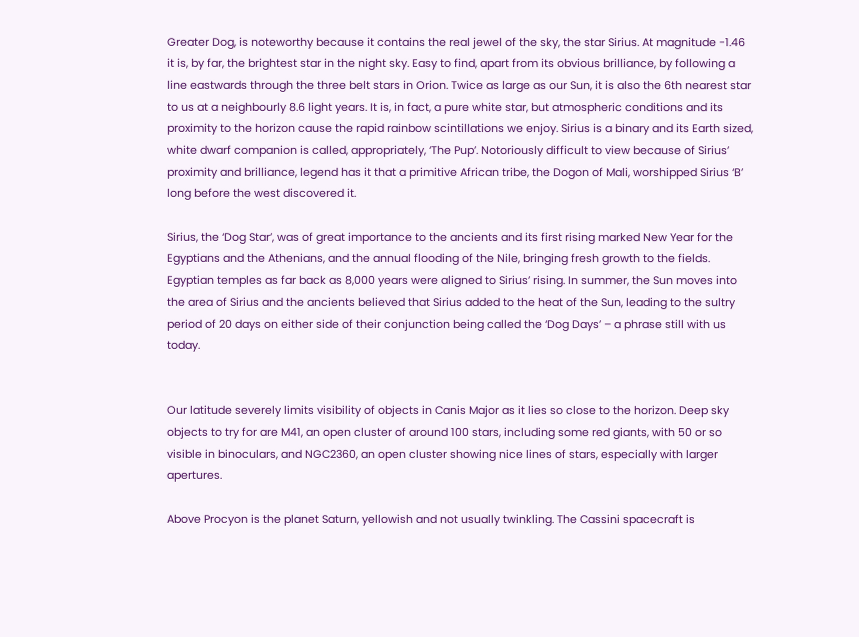Greater Dog, is noteworthy because it contains the real jewel of the sky, the star Sirius. At magnitude -1.46 it is, by far, the brightest star in the night sky. Easy to find, apart from its obvious brilliance, by following a line eastwards through the three belt stars in Orion. Twice as large as our Sun, it is also the 6th nearest star to us at a neighbourly 8.6 light years. It is, in fact, a pure white star, but atmospheric conditions and its proximity to the horizon cause the rapid rainbow scintillations we enjoy. Sirius is a binary and its Earth sized, white dwarf companion is called, appropriately, ‘The Pup’. Notoriously difficult to view because of Sirius’ proximity and brilliance, legend has it that a primitive African tribe, the Dogon of Mali, worshipped Sirius ‘B’ long before the west discovered it.

Sirius, the ‘Dog Star’, was of great importance to the ancients and its first rising marked New Year for the Egyptians and the Athenians, and the annual flooding of the Nile, bringing fresh growth to the fields. Egyptian temples as far back as 8,000 years were aligned to Sirius’ rising. In summer, the Sun moves into the area of Sirius and the ancients believed that Sirius added to the heat of the Sun, leading to the sultry period of 20 days on either side of their conjunction being called the ‘Dog Days’ – a phrase still with us today.


Our latitude severely limits visibility of objects in Canis Major as it lies so close to the horizon. Deep sky objects to try for are M41, an open cluster of around 100 stars, including some red giants, with 50 or so visible in binoculars, and NGC2360, an open cluster showing nice lines of stars, especially with larger apertures.

Above Procyon is the planet Saturn, yellowish and not usually twinkling. The Cassini spacecraft is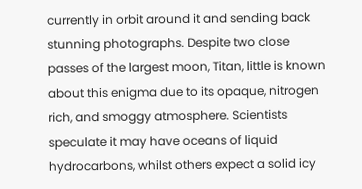currently in orbit around it and sending back stunning photographs. Despite two close passes of the largest moon, Titan, little is known about this enigma due to its opaque, nitrogen rich, and smoggy atmosphere. Scientists speculate it may have oceans of liquid hydrocarbons, whilst others expect a solid icy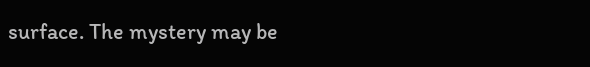surface. The mystery may be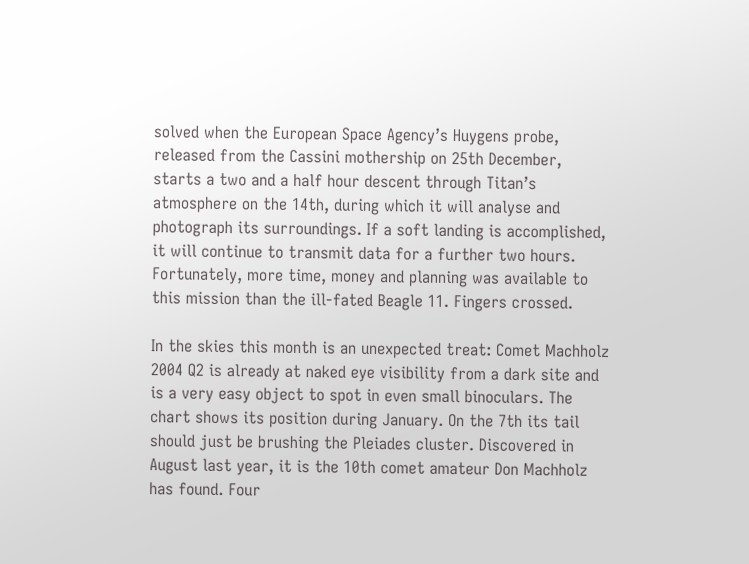solved when the European Space Agency’s Huygens probe, released from the Cassini mothership on 25th December, starts a two and a half hour descent through Titan’s atmosphere on the 14th, during which it will analyse and photograph its surroundings. If a soft landing is accomplished, it will continue to transmit data for a further two hours. Fortunately, more time, money and planning was available to this mission than the ill-fated Beagle 11. Fingers crossed.

In the skies this month is an unexpected treat: Comet Machholz 2004 Q2 is already at naked eye visibility from a dark site and is a very easy object to spot in even small binoculars. The chart shows its position during January. On the 7th its tail should just be brushing the Pleiades cluster. Discovered in August last year, it is the 10th comet amateur Don Machholz has found. Four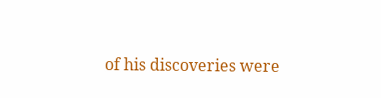of his discoveries were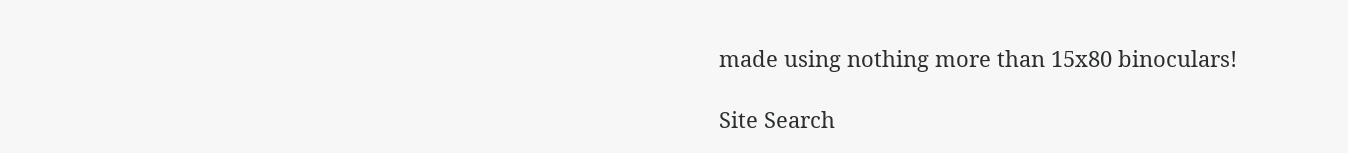made using nothing more than 15x80 binoculars!

Site Search